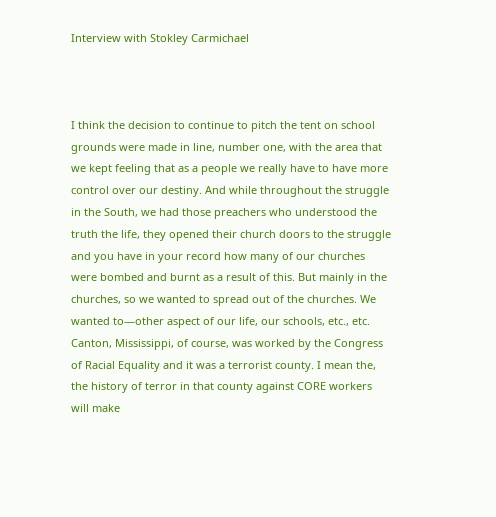Interview with Stokley Carmichael



I think the decision to continue to pitch the tent on school grounds were made in line, number one, with the area that we kept feeling that as a people we really have to have more control over our destiny. And while throughout the struggle in the South, we had those preachers who understood the truth the life, they opened their church doors to the struggle and you have in your record how many of our churches were bombed and burnt as a result of this. But mainly in the churches, so we wanted to spread out of the churches. We wanted to—other aspect of our life, our schools, etc., etc. Canton, Mississippi, of course, was worked by the Congress of Racial Equality and it was a terrorist county. I mean the, the history of terror in that county against CORE workers will make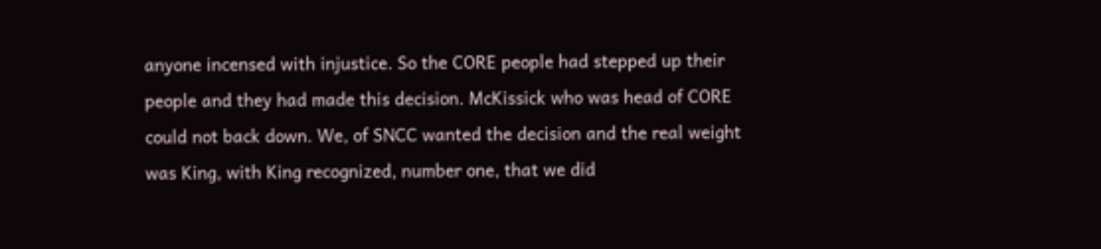anyone incensed with injustice. So the CORE people had stepped up their people and they had made this decision. McKissick who was head of CORE could not back down. We, of SNCC wanted the decision and the real weight was King, with King recognized, number one, that we did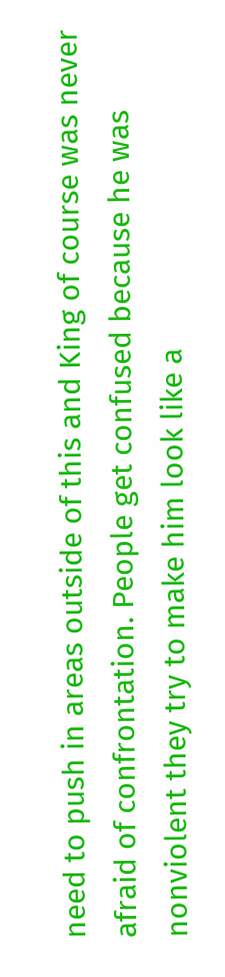need to push in areas outside of this and King of course was never afraid of confrontation. People get confused because he was nonviolent they try to make him look like a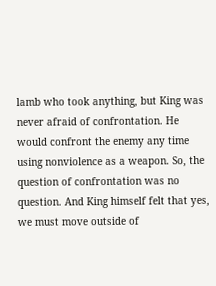lamb who took anything, but King was never afraid of confrontation. He would confront the enemy any time using nonviolence as a weapon. So, the question of confrontation was no question. And King himself felt that yes, we must move outside of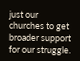just our churches to get broader support for our struggle.